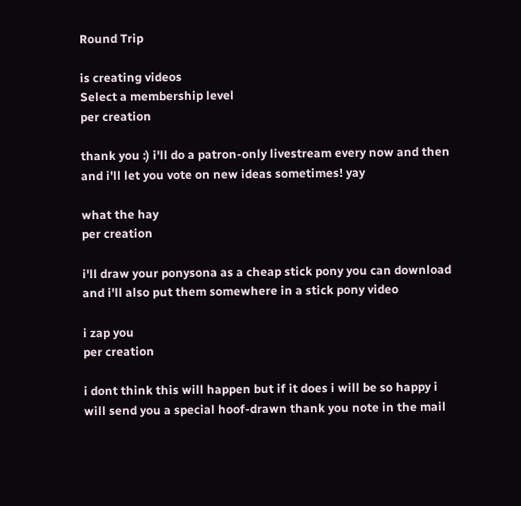Round Trip

is creating videos
Select a membership level
per creation

thank you :) i'll do a patron-only livestream every now and then and i'll let you vote on new ideas sometimes! yay

what the hay
per creation

i'll draw your ponysona as a cheap stick pony you can download and i'll also put them somewhere in a stick pony video

i zap you
per creation

i dont think this will happen but if it does i will be so happy i will send you a special hoof-drawn thank you note in the mail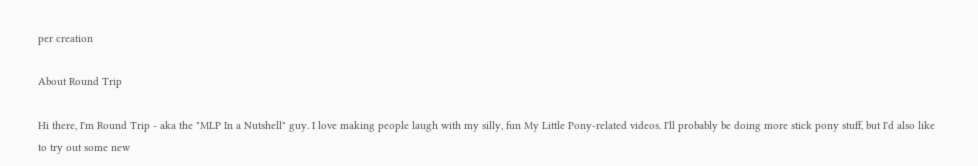per creation

About Round Trip

Hi there, I'm Round Trip - aka the "MLP In a Nutshell" guy. I love making people laugh with my silly, fun My Little Pony-related videos. I'll probably be doing more stick pony stuff, but I'd also like to try out some new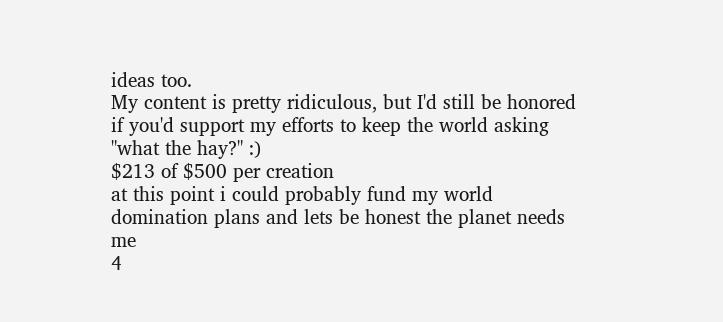ideas too.
My content is pretty ridiculous, but I'd still be honored if you'd support my efforts to keep the world asking "what the hay?" :)
$213 of $500 per creation
at this point i could probably fund my world domination plans and lets be honest the planet needs me
4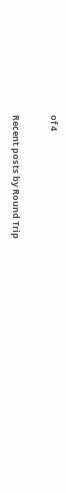of 4

Recent posts by Round Trip